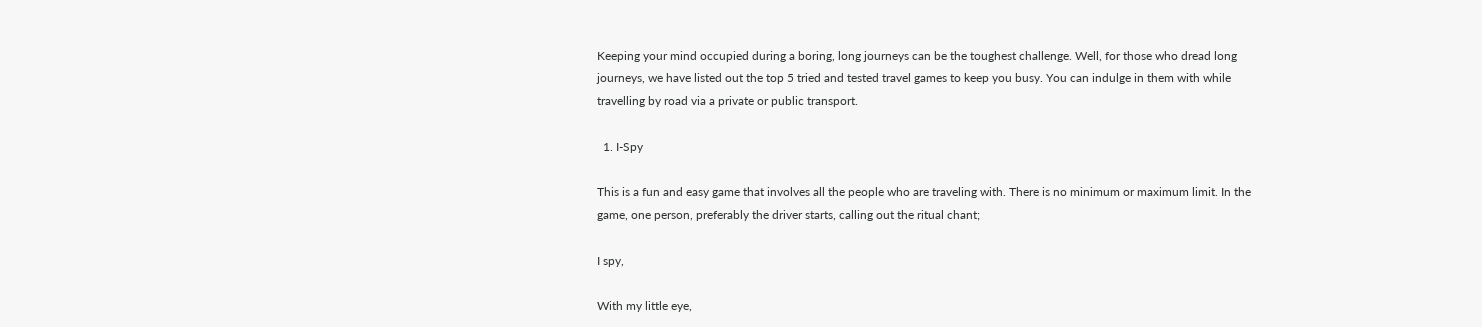Keeping your mind occupied during a boring, long journeys can be the toughest challenge. Well, for those who dread long journeys, we have listed out the top 5 tried and tested travel games to keep you busy. You can indulge in them with while travelling by road via a private or public transport.

  1. I-Spy

This is a fun and easy game that involves all the people who are traveling with. There is no minimum or maximum limit. In the game, one person, preferably the driver starts, calling out the ritual chant;

I spy,

With my little eye,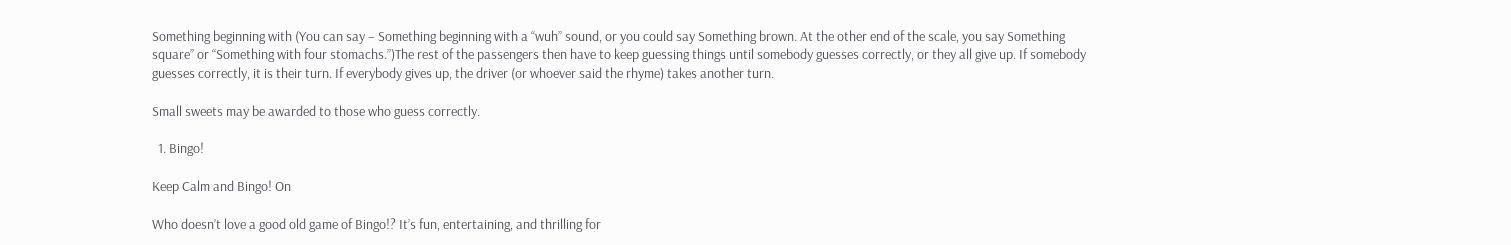Something beginning with (You can say – Something beginning with a “wuh” sound, or you could say Something brown. At the other end of the scale, you say Something square” or “Something with four stomachs.”)The rest of the passengers then have to keep guessing things until somebody guesses correctly, or they all give up. If somebody guesses correctly, it is their turn. If everybody gives up, the driver (or whoever said the rhyme) takes another turn.

Small sweets may be awarded to those who guess correctly.

  1. Bingo!

Keep Calm and Bingo! On

Who doesn’t love a good old game of Bingo!? It’s fun, entertaining, and thrilling for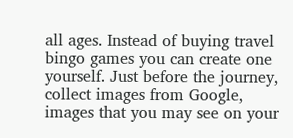all ages. Instead of buying travel bingo games you can create one yourself. Just before the journey, collect images from Google, images that you may see on your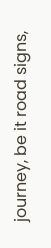journey, be it road signs,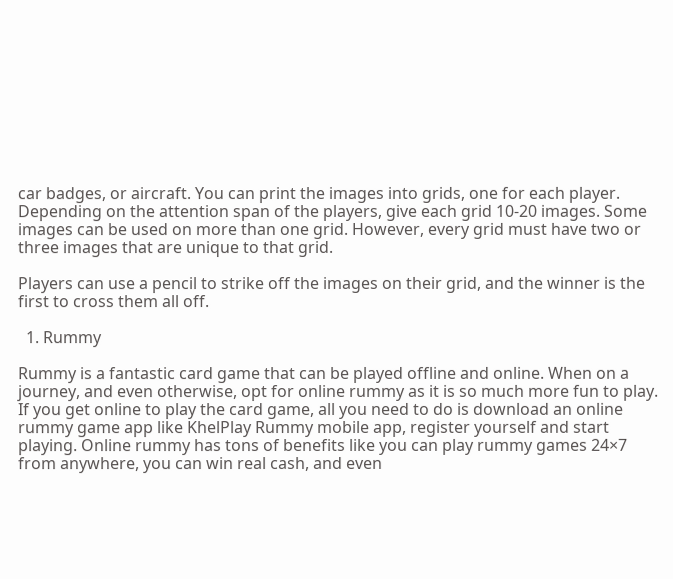car badges, or aircraft. You can print the images into grids, one for each player. Depending on the attention span of the players, give each grid 10-20 images. Some images can be used on more than one grid. However, every grid must have two or three images that are unique to that grid.

Players can use a pencil to strike off the images on their grid, and the winner is the first to cross them all off.

  1. Rummy

Rummy is a fantastic card game that can be played offline and online. When on a journey, and even otherwise, opt for online rummy as it is so much more fun to play. If you get online to play the card game, all you need to do is download an online rummy game app like KhelPlay Rummy mobile app, register yourself and start playing. Online rummy has tons of benefits like you can play rummy games 24×7 from anywhere, you can win real cash, and even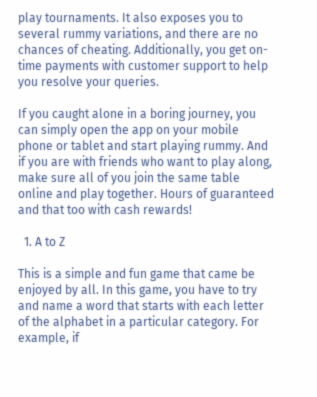play tournaments. It also exposes you to several rummy variations, and there are no chances of cheating. Additionally, you get on-time payments with customer support to help you resolve your queries.

If you caught alone in a boring journey, you can simply open the app on your mobile phone or tablet and start playing rummy. And if you are with friends who want to play along, make sure all of you join the same table online and play together. Hours of guaranteed and that too with cash rewards!

  1. A to Z

This is a simple and fun game that came be enjoyed by all. In this game, you have to try and name a word that starts with each letter of the alphabet in a particular category. For example, if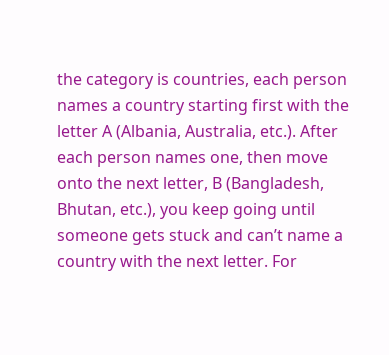the category is countries, each person names a country starting first with the letter A (Albania, Australia, etc.). After each person names one, then move onto the next letter, B (Bangladesh, Bhutan, etc.), you keep going until someone gets stuck and can’t name a country with the next letter. For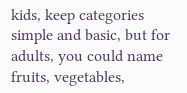kids, keep categories simple and basic, but for adults, you could name fruits, vegetables,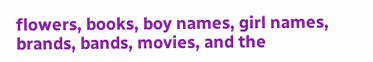flowers, books, boy names, girl names, brands, bands, movies, and the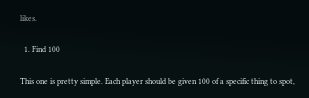likes.

  1. Find 100

This one is pretty simple. Each player should be given 100 of a specific thing to spot,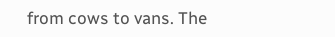from cows to vans. The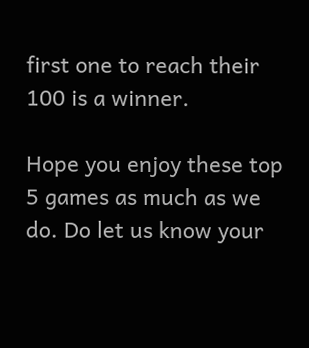first one to reach their 100 is a winner.

Hope you enjoy these top 5 games as much as we do. Do let us know your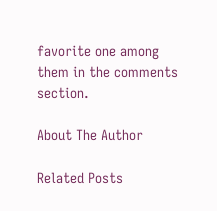favorite one among them in the comments section.

About The Author

Related Posts